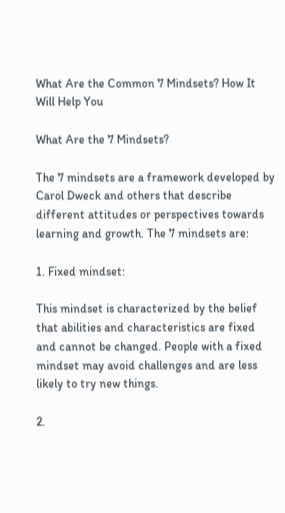What Are the Common 7 Mindsets? How It Will Help You

What Are the 7 Mindsets?

The 7 mindsets are a framework developed by Carol Dweck and others that describe different attitudes or perspectives towards learning and growth. The 7 mindsets are:

1. Fixed mindset:

This mindset is characterized by the belief that abilities and characteristics are fixed and cannot be changed. People with a fixed mindset may avoid challenges and are less likely to try new things.

2.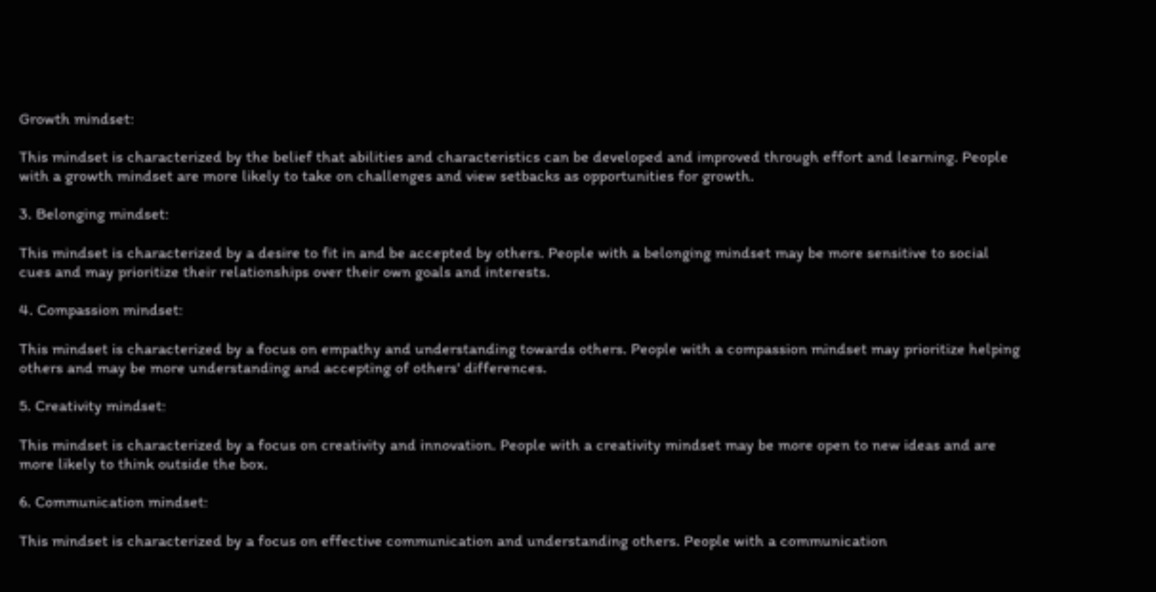Growth mindset:

This mindset is characterized by the belief that abilities and characteristics can be developed and improved through effort and learning. People with a growth mindset are more likely to take on challenges and view setbacks as opportunities for growth.

3. Belonging mindset:

This mindset is characterized by a desire to fit in and be accepted by others. People with a belonging mindset may be more sensitive to social cues and may prioritize their relationships over their own goals and interests.

4. Compassion mindset:

This mindset is characterized by a focus on empathy and understanding towards others. People with a compassion mindset may prioritize helping others and may be more understanding and accepting of others' differences.

5. Creativity mindset:

This mindset is characterized by a focus on creativity and innovation. People with a creativity mindset may be more open to new ideas and are more likely to think outside the box.

6. Communication mindset:

This mindset is characterized by a focus on effective communication and understanding others. People with a communication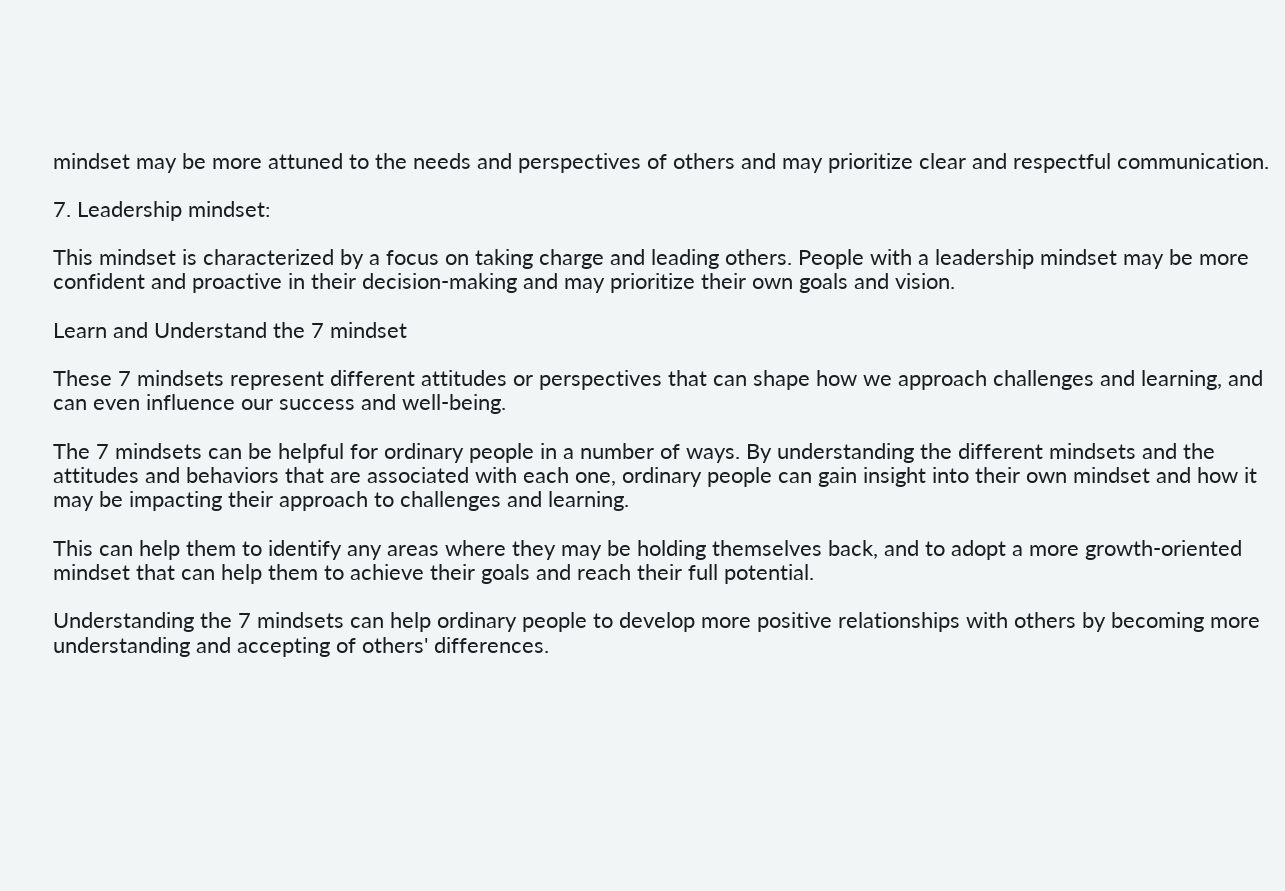mindset may be more attuned to the needs and perspectives of others and may prioritize clear and respectful communication.

7. Leadership mindset:

This mindset is characterized by a focus on taking charge and leading others. People with a leadership mindset may be more confident and proactive in their decision-making and may prioritize their own goals and vision.

Learn and Understand the 7 mindset

These 7 mindsets represent different attitudes or perspectives that can shape how we approach challenges and learning, and can even influence our success and well-being.

The 7 mindsets can be helpful for ordinary people in a number of ways. By understanding the different mindsets and the attitudes and behaviors that are associated with each one, ordinary people can gain insight into their own mindset and how it may be impacting their approach to challenges and learning.

This can help them to identify any areas where they may be holding themselves back, and to adopt a more growth-oriented mindset that can help them to achieve their goals and reach their full potential.

Understanding the 7 mindsets can help ordinary people to develop more positive relationships with others by becoming more understanding and accepting of others' differences.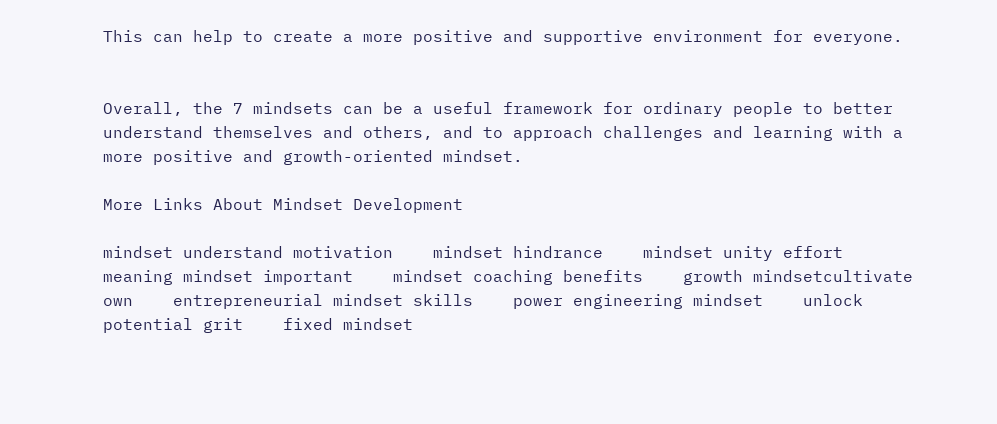This can help to create a more positive and supportive environment for everyone.


Overall, the 7 mindsets can be a useful framework for ordinary people to better understand themselves and others, and to approach challenges and learning with a more positive and growth-oriented mindset.

More Links About Mindset Development

mindset understand motivation    mindset hindrance    mindset unity effort    meaning mindset important    mindset coaching benefits    growth mindsetcultivate own    entrepreneurial mindset skills    power engineering mindset    unlock potential grit    fixed mindset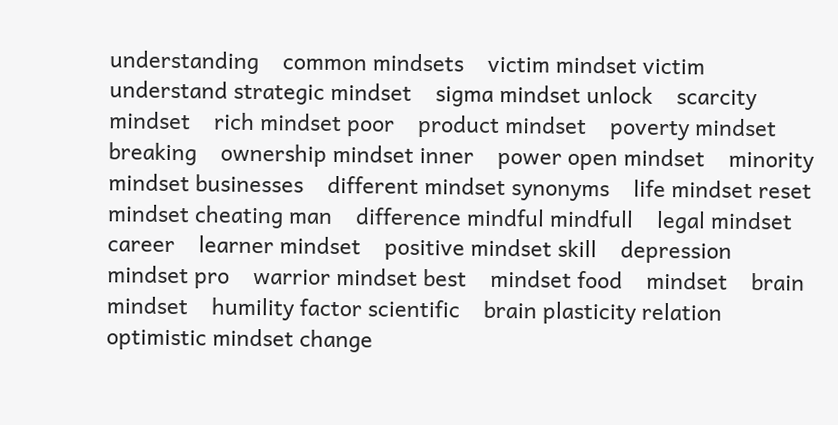understanding    common mindsets    victim mindset victim    understand strategic mindset    sigma mindset unlock    scarcity mindset    rich mindset poor    product mindset    poverty mindset breaking    ownership mindset inner    power open mindset    minority mindset businesses    different mindset synonyms    life mindset reset    mindset cheating man    difference mindful mindfull    legal mindset career    learner mindset    positive mindset skill    depression mindset pro    warrior mindset best    mindset food    mindset    brain mindset    humility factor scientific    brain plasticity relation    optimistic mindset change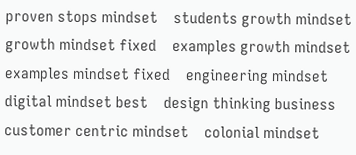proven stops mindset    students growth mindset    growth mindset fixed    examples growth mindset    examples mindset fixed    engineering mindset    digital mindset best    design thinking business    customer centric mindset    colonial mindset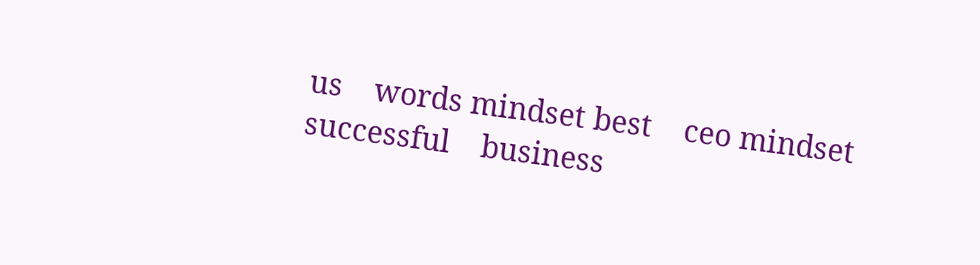us    words mindset best    ceo mindset successful    business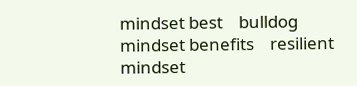mindset best    bulldog mindset benefits    resilient mindset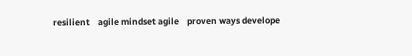resilient    agile mindset agile    proven ways develope